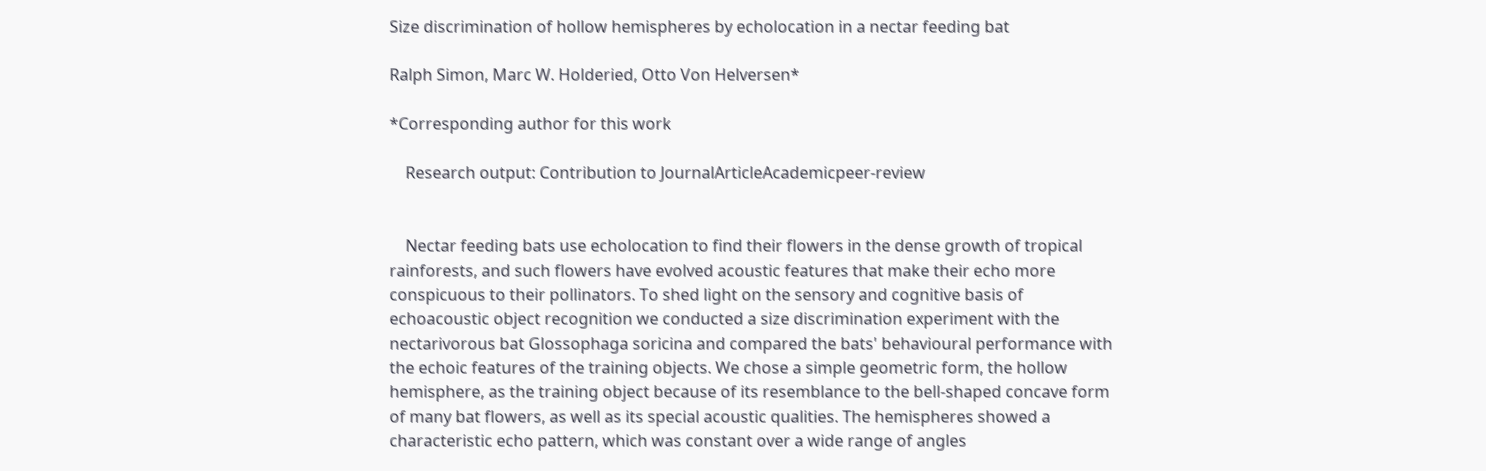Size discrimination of hollow hemispheres by echolocation in a nectar feeding bat

Ralph Simon, Marc W. Holderied, Otto Von Helversen*

*Corresponding author for this work

    Research output: Contribution to JournalArticleAcademicpeer-review


    Nectar feeding bats use echolocation to find their flowers in the dense growth of tropical rainforests, and such flowers have evolved acoustic features that make their echo more conspicuous to their pollinators. To shed light on the sensory and cognitive basis of echoacoustic object recognition we conducted a size discrimination experiment with the nectarivorous bat Glossophaga soricina and compared the bats' behavioural performance with the echoic features of the training objects. We chose a simple geometric form, the hollow hemisphere, as the training object because of its resemblance to the bell-shaped concave form of many bat flowers, as well as its special acoustic qualities. The hemispheres showed a characteristic echo pattern, which was constant over a wide range of angles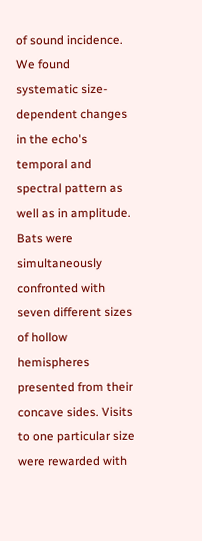of sound incidence. We found systematic size-dependent changes in the echo's temporal and spectral pattern as well as in amplitude. Bats were simultaneously confronted with seven different sizes of hollow hemispheres presented from their concave sides. Visits to one particular size were rewarded with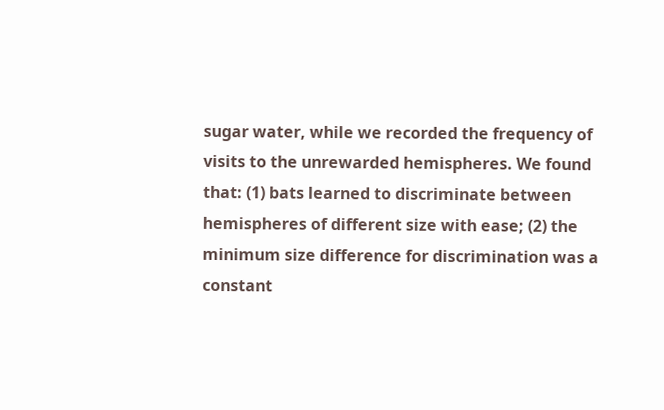sugar water, while we recorded the frequency of visits to the unrewarded hemispheres. We found that: (1) bats learned to discriminate between hemispheres of different size with ease; (2) the minimum size difference for discrimination was a constant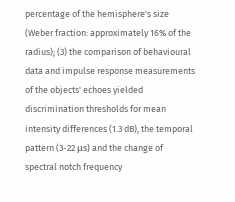percentage of the hemisphere's size (Weber fraction: approximately 16% of the radius); (3) the comparison of behavioural data and impulse response measurements of the objects' echoes yielded discrimination thresholds for mean intensity differences (1.3 dB), the temporal pattern (3-22 μs) and the change of spectral notch frequency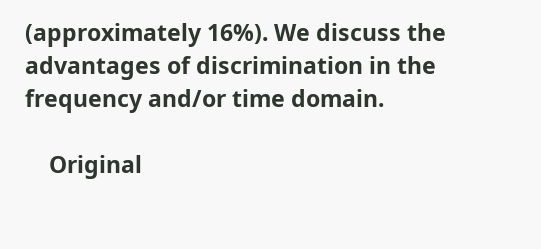(approximately 16%). We discuss the advantages of discrimination in the frequency and/or time domain.

    Original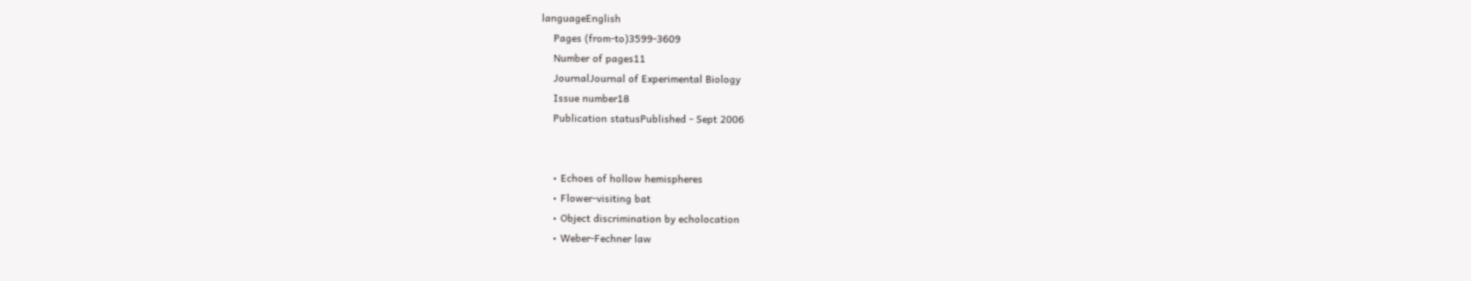languageEnglish
    Pages (from-to)3599-3609
    Number of pages11
    JournalJournal of Experimental Biology
    Issue number18
    Publication statusPublished - Sept 2006


    • Echoes of hollow hemispheres
    • Flower-visiting bat
    • Object discrimination by echolocation
    • Weber-Fechner law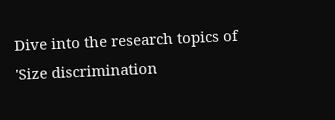Dive into the research topics of 'Size discrimination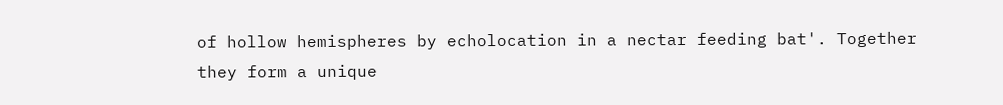of hollow hemispheres by echolocation in a nectar feeding bat'. Together they form a unique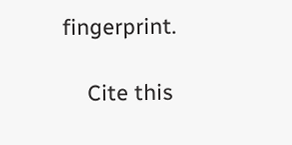fingerprint.

    Cite this